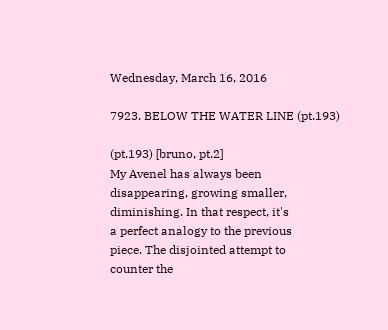Wednesday, March 16, 2016

7923. BELOW THE WATER LINE (pt.193)

(pt.193) [bruno, pt.2]
My Avenel has always been
disappearing, growing smaller,
diminishing. In that respect, it's
a perfect analogy to the previous
piece. The disjointed attempt to
counter the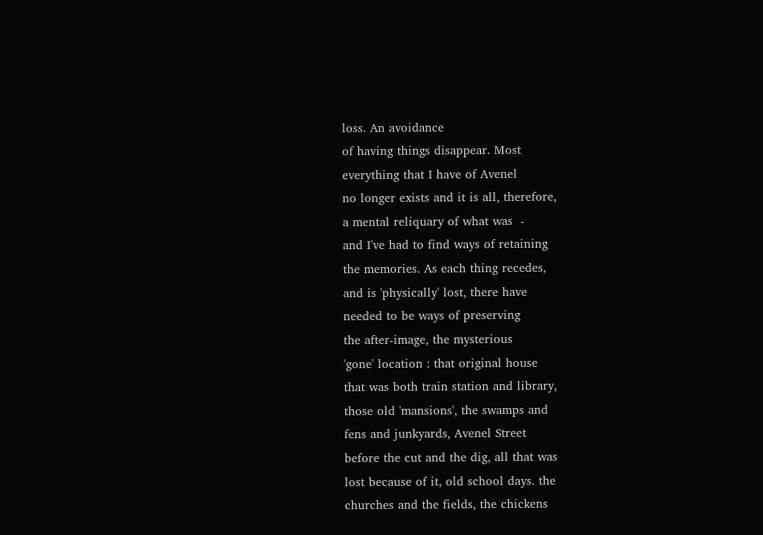loss. An avoidance
of having things disappear. Most
everything that I have of Avenel
no longer exists and it is all, therefore,
a mental reliquary of what was  -
and I've had to find ways of retaining
the memories. As each thing recedes,
and is 'physically' lost, there have
needed to be ways of preserving
the after-image, the mysterious
'gone' location : that original house
that was both train station and library,
those old 'mansions', the swamps and
fens and junkyards, Avenel Street
before the cut and the dig, all that was
lost because of it, old school days. the
churches and the fields, the chickens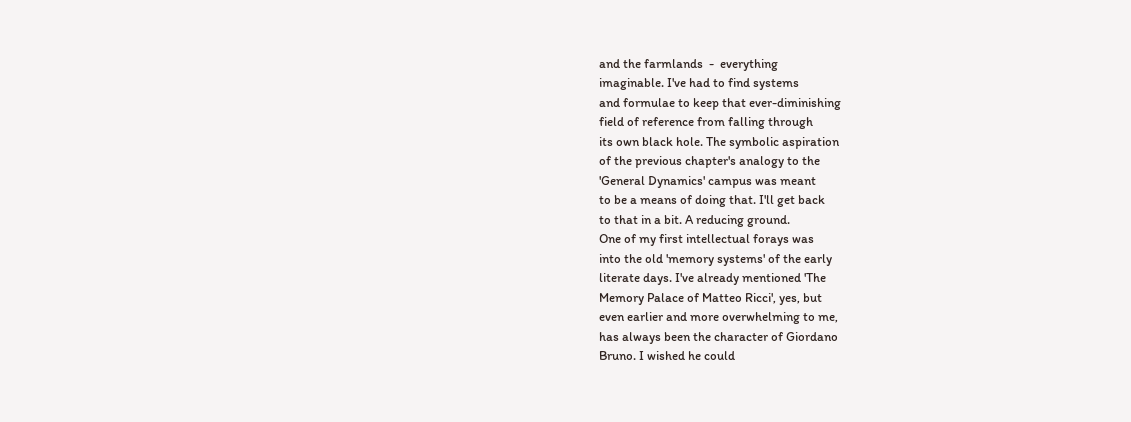and the farmlands  -  everything
imaginable. I've had to find systems
and formulae to keep that ever-diminishing
field of reference from falling through
its own black hole. The symbolic aspiration
of the previous chapter's analogy to the
'General Dynamics' campus was meant
to be a means of doing that. I'll get back
to that in a bit. A reducing ground.
One of my first intellectual forays was
into the old 'memory systems' of the early
literate days. I've already mentioned 'The
Memory Palace of Matteo Ricci', yes, but
even earlier and more overwhelming to me,
has always been the character of Giordano
Bruno. I wished he could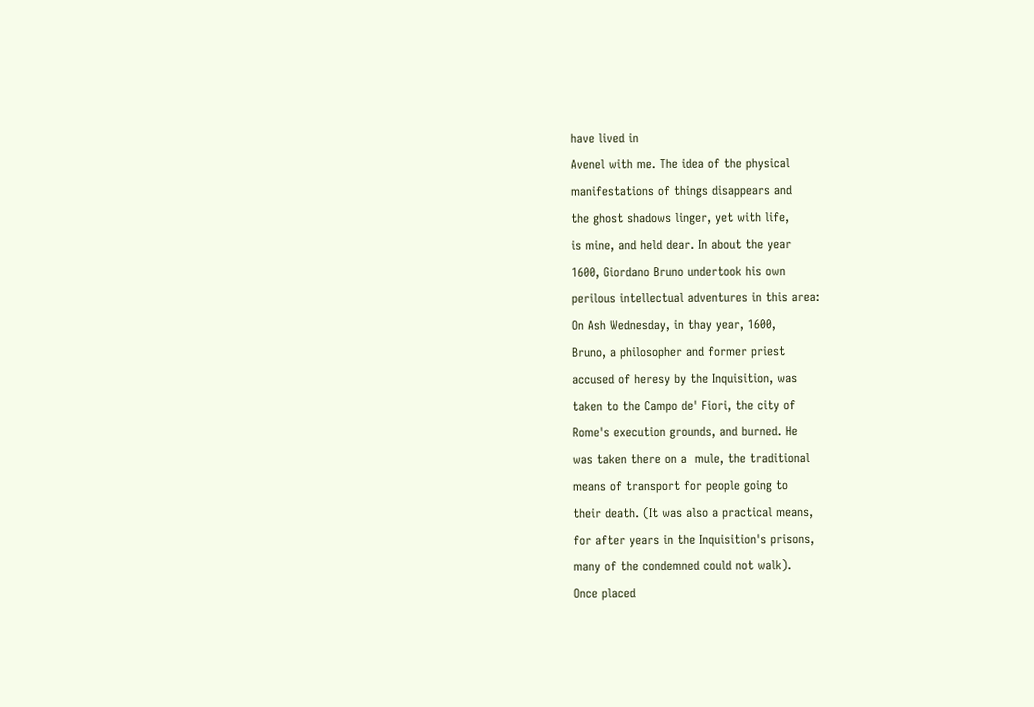have lived in
Avenel with me. The idea of the physical
manifestations of things disappears and
the ghost shadows linger, yet with life,
is mine, and held dear. In about the year
1600, Giordano Bruno undertook his own
perilous intellectual adventures in this area:
On Ash Wednesday, in thay year, 1600,
Bruno, a philosopher and former priest
accused of heresy by the Inquisition, was
taken to the Campo de' Fiori, the city of
Rome's execution grounds, and burned. He
was taken there on a  mule, the traditional
means of transport for people going to
their death. (It was also a practical means,
for after years in the Inquisition's prisons,
many of the condemned could not walk).
Once placed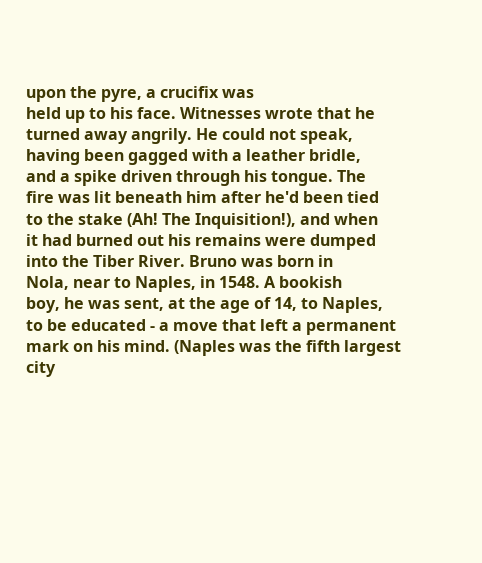upon the pyre, a crucifix was
held up to his face. Witnesses wrote that he
turned away angrily. He could not speak,
having been gagged with a leather bridle,
and a spike driven through his tongue. The
fire was lit beneath him after he'd been tied
to the stake (Ah! The Inquisition!), and when
it had burned out his remains were dumped
into the Tiber River. Bruno was born in
Nola, near to Naples, in 1548. A bookish
boy, he was sent, at the age of 14, to Naples,
to be educated - a move that left a permanent
mark on his mind. (Naples was the fifth largest
city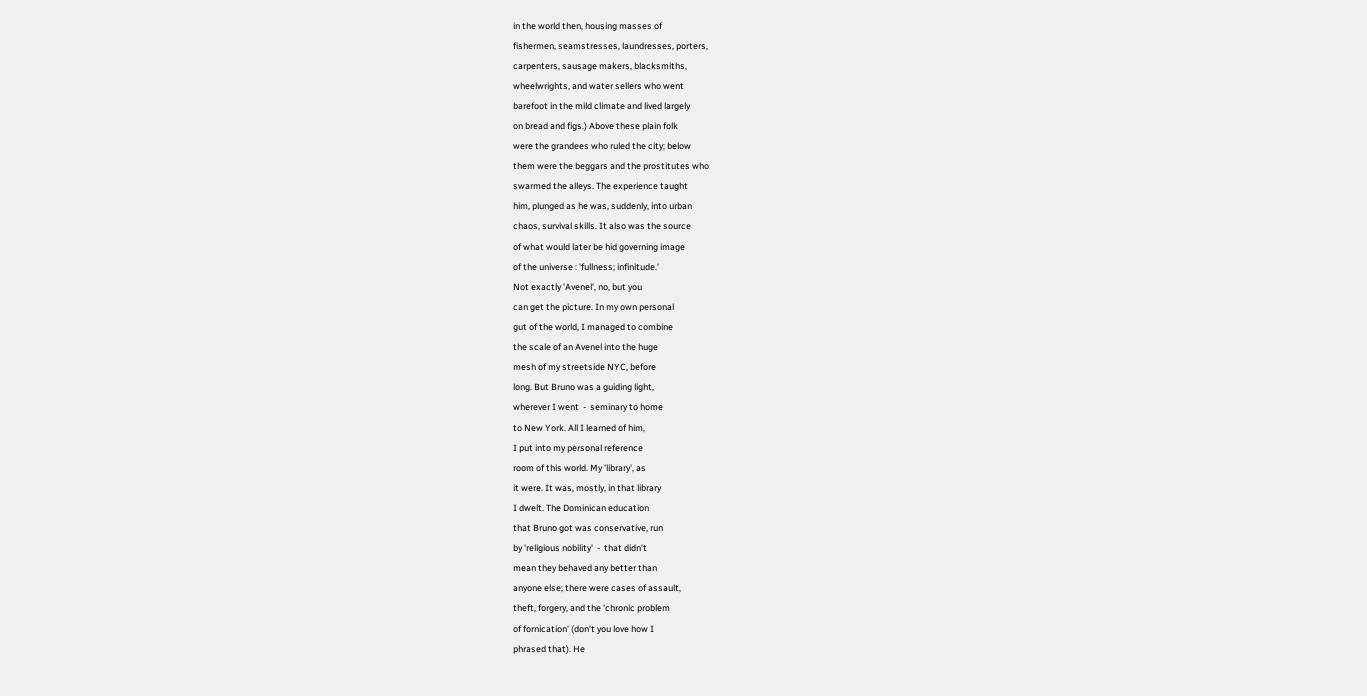in the world then, housing masses of
fishermen, seamstresses, laundresses, porters,
carpenters, sausage makers, blacksmiths,
wheelwrights, and water sellers who went
barefoot in the mild climate and lived largely
on bread and figs.) Above these plain folk
were the grandees who ruled the city; below
them were the beggars and the prostitutes who
swarmed the alleys. The experience taught
him, plunged as he was, suddenly, into urban
chaos, survival skills. It also was the source
of what would later be hid governing image
of the universe : 'fullness; infinitude.'
Not exactly 'Avenel', no, but you
can get the picture. In my own personal
gut of the world, I managed to combine
the scale of an Avenel into the huge
mesh of my streetside NYC, before
long. But Bruno was a guiding light,
wherever I went  -  seminary to home
to New York. All I learned of him,
I put into my personal reference
room of this world. My 'library', as
it were. It was, mostly, in that library
I dwelt. The Dominican education
that Bruno got was conservative, run
by 'religious nobility'  -  that didn't
mean they behaved any better than
anyone else; there were cases of assault,
theft, forgery, and the 'chronic problem
of fornication' (don't you love how I
phrased that). He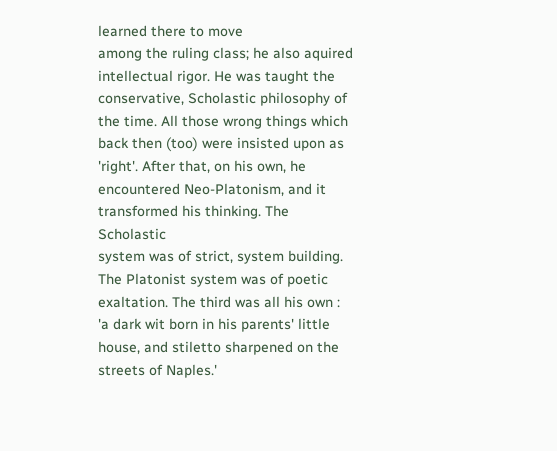learned there to move
among the ruling class; he also aquired
intellectual rigor. He was taught the
conservative, Scholastic philosophy of
the time. All those wrong things which
back then (too) were insisted upon as
'right'. After that, on his own, he
encountered Neo-Platonism, and it
transformed his thinking. The Scholastic
system was of strict, system building.
The Platonist system was of poetic
exaltation. The third was all his own :
'a dark wit born in his parents' little
house, and stiletto sharpened on the
streets of Naples.'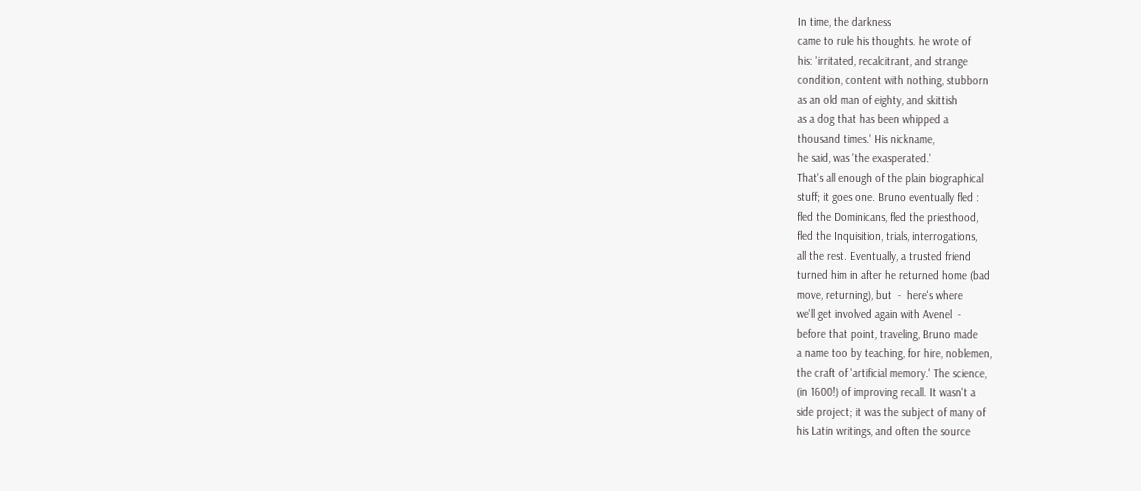In time, the darkness
came to rule his thoughts. he wrote of
his: 'irritated, recalcitrant, and strange
condition, content with nothing, stubborn
as an old man of eighty, and skittish
as a dog that has been whipped a
thousand times.' His nickname,
he said, was 'the exasperated.'
That's all enough of the plain biographical
stuff; it goes one. Bruno eventually fled :
fled the Dominicans, fled the priesthood,
fled the Inquisition, trials, interrogations,
all the rest. Eventually, a trusted friend
turned him in after he returned home (bad
move, returning), but  -  here's where
we'll get involved again with Avenel  -
before that point, traveling, Bruno made
a name too by teaching, for hire, noblemen,
the craft of 'artificial memory.' The science,
(in 1600!) of improving recall. It wasn't a
side project; it was the subject of many of
his Latin writings, and often the source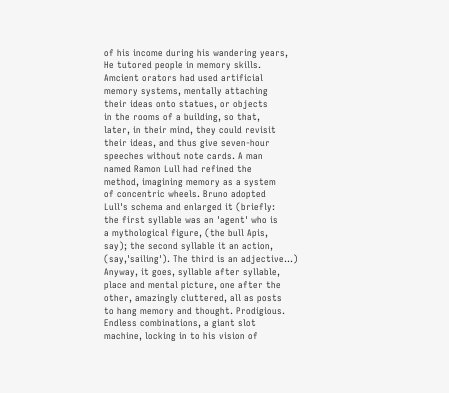of his income during his wandering years,
He tutored people in memory skills.
Amcient orators had used artificial
memory systems, mentally attaching
their ideas onto statues, or objects
in the rooms of a building, so that,
later, in their mind, they could revisit
their ideas, and thus give seven-hour
speeches without note cards. A man
named Ramon Lull had refined the
method, imagining memory as a system
of concentric wheels. Bruno adopted
Lull's schema and enlarged it (briefly:
the first syllable was an 'agent' who is
a mythological figure, (the bull Apis,
say); the second syllable it an action,
(say,'sailing'). The third is an adjective...)
Anyway, it goes, syllable after syllable,
place and mental picture, one after the
other, amazingly cluttered, all as posts
to hang memory and thought. Prodigious.
Endless combinations, a giant slot
machine, locking in to his vision of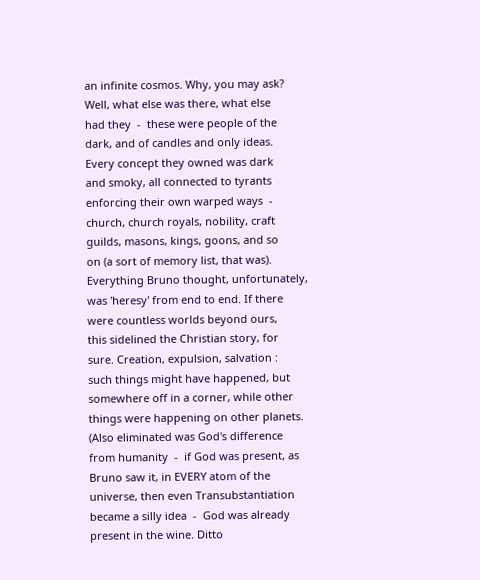an infinite cosmos. Why, you may ask?
Well, what else was there, what else
had they  -  these were people of the
dark, and of candles and only ideas.
Every concept they owned was dark
and smoky, all connected to tyrants
enforcing their own warped ways  -
church, church royals, nobility, craft
guilds, masons, kings, goons, and so
on (a sort of memory list, that was).
Everything Bruno thought, unfortunately,
was 'heresy' from end to end. If there
were countless worlds beyond ours,
this sidelined the Christian story, for
sure. Creation, expulsion, salvation :
such things might have happened, but
somewhere off in a corner, while other
things were happening on other planets.
(Also eliminated was God's difference
from humanity  -  if God was present, as
Bruno saw it, in EVERY atom of the
universe, then even Transubstantiation
became a silly idea  -  God was already
present in the wine. Ditto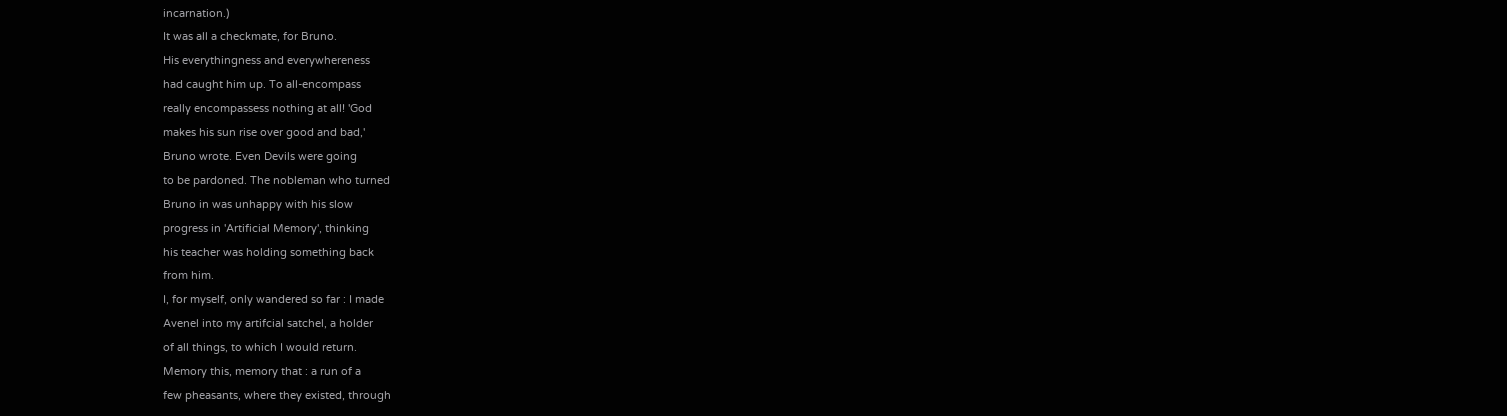incarnation.)
It was all a checkmate, for Bruno.
His everythingness and everywhereness
had caught him up. To all-encompass
really encompassess nothing at all! 'God
makes his sun rise over good and bad,'
Bruno wrote. Even Devils were going
to be pardoned. The nobleman who turned
Bruno in was unhappy with his slow
progress in 'Artificial Memory', thinking
his teacher was holding something back
from him.
I, for myself, only wandered so far : I made
Avenel into my artifcial satchel, a holder
of all things, to which I would return.
Memory this, memory that : a run of a
few pheasants, where they existed, through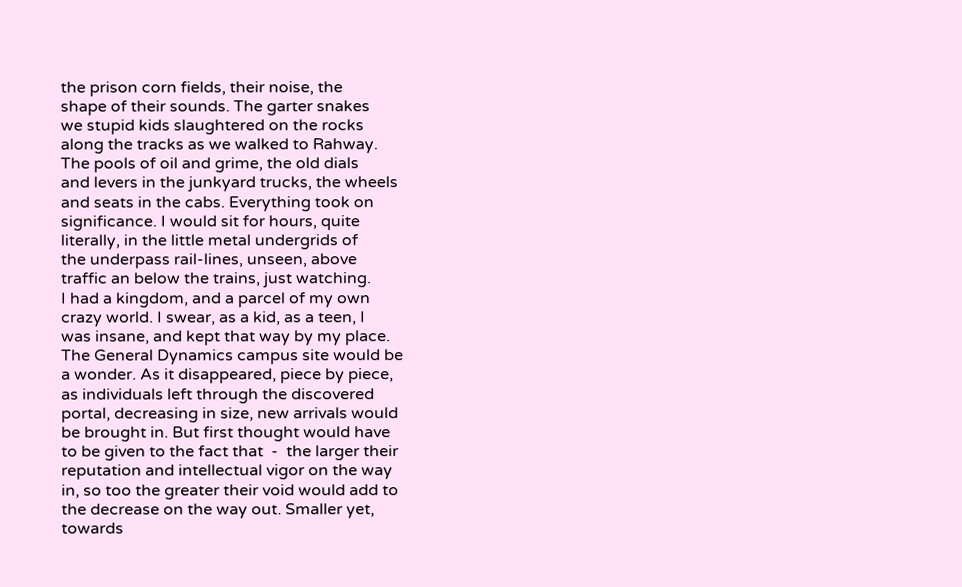the prison corn fields, their noise, the
shape of their sounds. The garter snakes
we stupid kids slaughtered on the rocks
along the tracks as we walked to Rahway.
The pools of oil and grime, the old dials
and levers in the junkyard trucks, the wheels
and seats in the cabs. Everything took on
significance. I would sit for hours, quite
literally, in the little metal undergrids of
the underpass rail-lines, unseen, above
traffic an below the trains, just watching.
I had a kingdom, and a parcel of my own
crazy world. I swear, as a kid, as a teen, I
was insane, and kept that way by my place.
The General Dynamics campus site would be
a wonder. As it disappeared, piece by piece,
as individuals left through the discovered
portal, decreasing in size, new arrivals would
be brought in. But first thought would have
to be given to the fact that  -  the larger their
reputation and intellectual vigor on the way
in, so too the greater their void would add to
the decrease on the way out. Smaller yet,
towards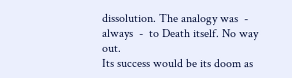dissolution. The analogy was  -
always  -  to Death itself. No way out.
Its success would be its doom as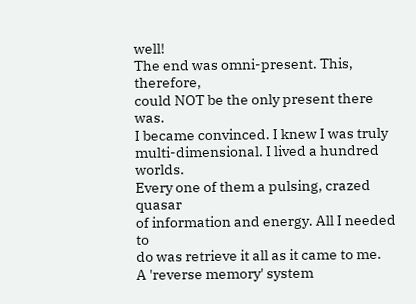well!
The end was omni-present. This, therefore,
could NOT be the only present there was.
I became convinced. I knew I was truly
multi-dimensional. I lived a hundred worlds.
Every one of them a pulsing, crazed quasar
of information and energy. All I needed to
do was retrieve it all as it came to me.
A 'reverse memory' system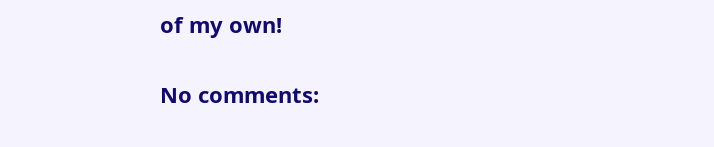of my own!

No comments: